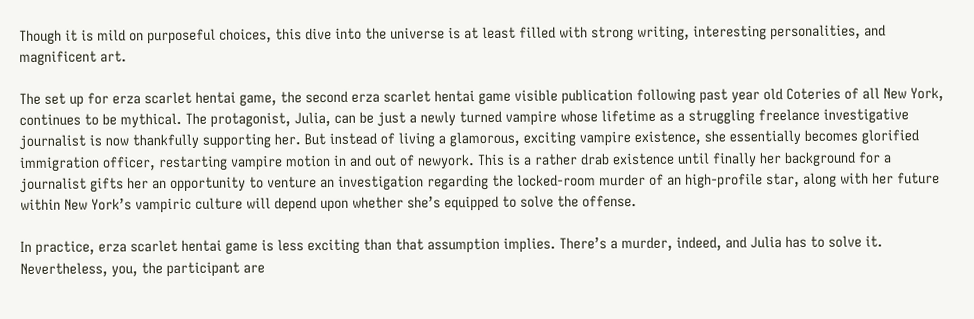Though it is mild on purposeful choices, this dive into the universe is at least filled with strong writing, interesting personalities, and magnificent art.

The set up for erza scarlet hentai game, the second erza scarlet hentai game visible publication following past year old Coteries of all New York, continues to be mythical. The protagonist, Julia, can be just a newly turned vampire whose lifetime as a struggling freelance investigative journalist is now thankfully supporting her. But instead of living a glamorous, exciting vampire existence, she essentially becomes glorified immigration officer, restarting vampire motion in and out of newyork. This is a rather drab existence until finally her background for a journalist gifts her an opportunity to venture an investigation regarding the locked-room murder of an high-profile star, along with her future within New York’s vampiric culture will depend upon whether she’s equipped to solve the offense.

In practice, erza scarlet hentai game is less exciting than that assumption implies. There’s a murder, indeed, and Julia has to solve it. Nevertheless, you, the participant are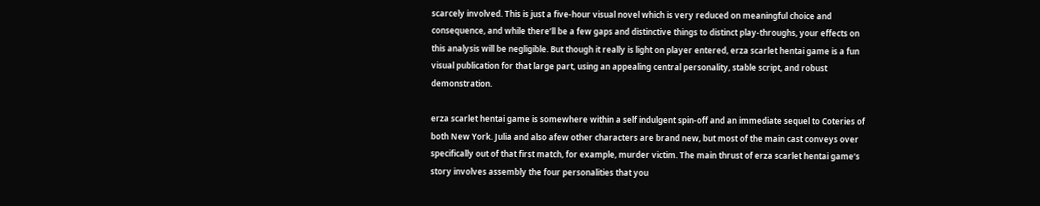scarcely involved. This is just a five-hour visual novel which is very reduced on meaningful choice and consequence, and while there’ll be a few gaps and distinctive things to distinct play-throughs, your effects on this analysis will be negligible. But though it really is light on player entered, erza scarlet hentai game is a fun visual publication for that large part, using an appealing central personality, stable script, and robust demonstration.

erza scarlet hentai game is somewhere within a self indulgent spin-off and an immediate sequel to Coteries of both New York. Julia and also afew other characters are brand new, but most of the main cast conveys over specifically out of that first match, for example, murder victim. The main thrust of erza scarlet hentai game‘s story involves assembly the four personalities that you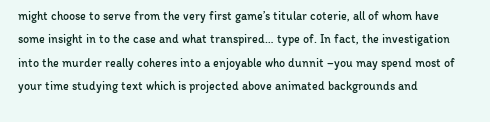might choose to serve from the very first game’s titular coterie, all of whom have some insight in to the case and what transpired… type of. In fact, the investigation into the murder really coheres into a enjoyable who dunnit –you may spend most of your time studying text which is projected above animated backgrounds and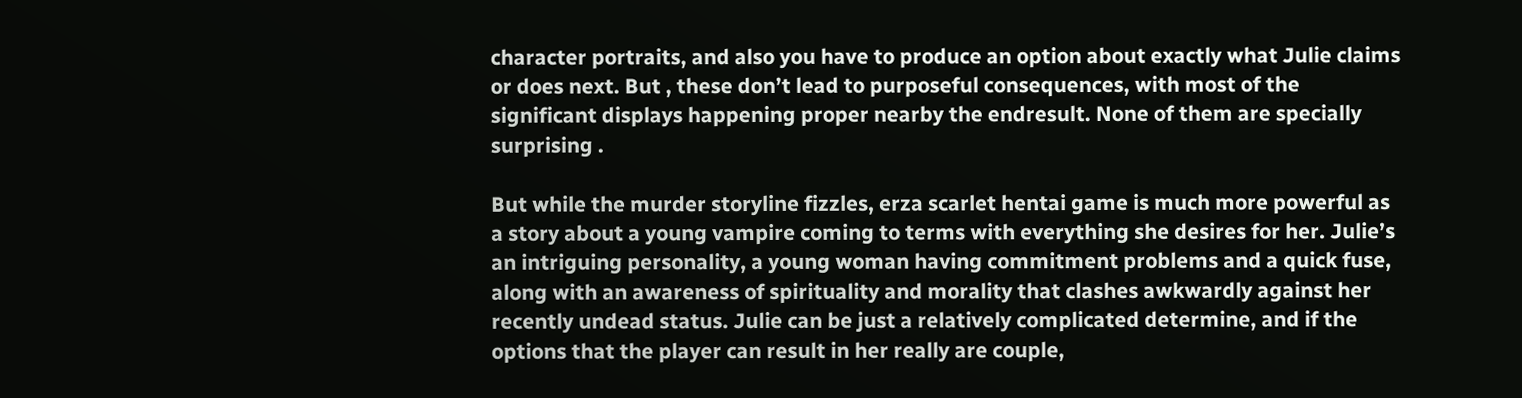character portraits, and also you have to produce an option about exactly what Julie claims or does next. But , these don’t lead to purposeful consequences, with most of the significant displays happening proper nearby the endresult. None of them are specially surprising .

But while the murder storyline fizzles, erza scarlet hentai game is much more powerful as a story about a young vampire coming to terms with everything she desires for her. Julie’s an intriguing personality, a young woman having commitment problems and a quick fuse, along with an awareness of spirituality and morality that clashes awkwardly against her recently undead status. Julie can be just a relatively complicated determine, and if the options that the player can result in her really are couple,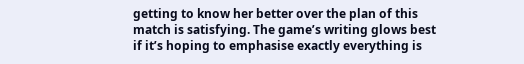getting to know her better over the plan of this match is satisfying. The game’s writing glows best if it’s hoping to emphasise exactly everything is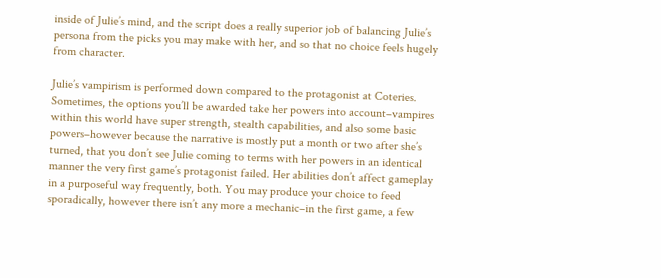inside of Julie’s mind, and the script does a really superior job of balancing Julie’s persona from the picks you may make with her, and so that no choice feels hugely from character.

Julie’s vampirism is performed down compared to the protagonist at Coteries. Sometimes, the options you’ll be awarded take her powers into account–vampires within this world have super strength, stealth capabilities, and also some basic powers–however because the narrative is mostly put a month or two after she’s turned, that you don’t see Julie coming to terms with her powers in an identical manner the very first game’s protagonist failed. Her abilities don’t affect gameplay in a purposeful way frequently, both. You may produce your choice to feed sporadically, however there isn’t any more a mechanic–in the first game, a few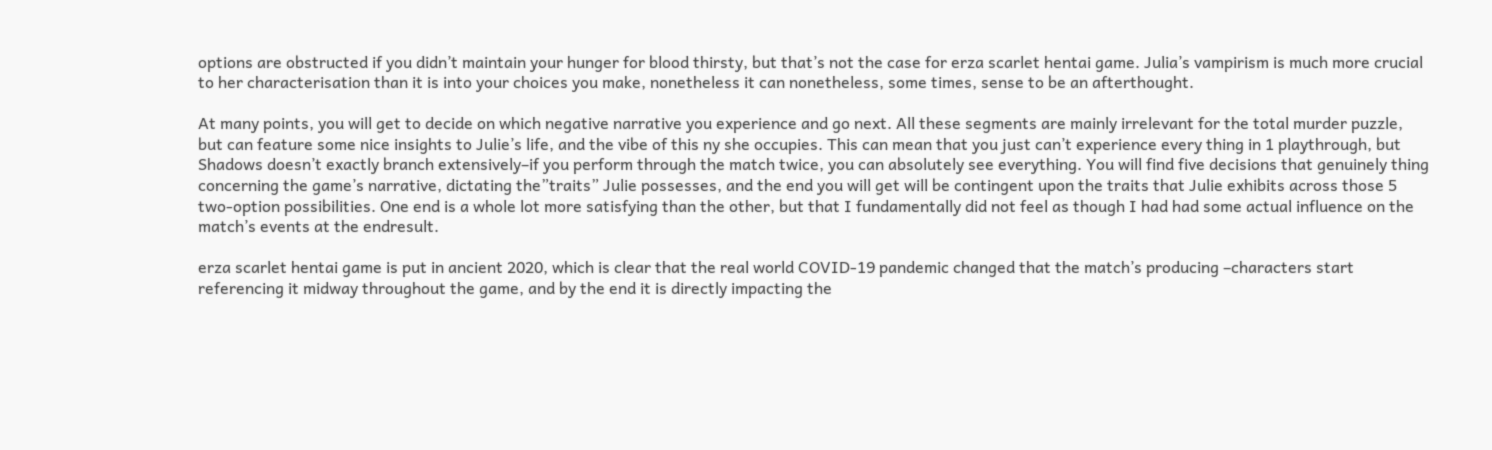options are obstructed if you didn’t maintain your hunger for blood thirsty, but that’s not the case for erza scarlet hentai game. Julia’s vampirism is much more crucial to her characterisation than it is into your choices you make, nonetheless it can nonetheless, some times, sense to be an afterthought.

At many points, you will get to decide on which negative narrative you experience and go next. All these segments are mainly irrelevant for the total murder puzzle, but can feature some nice insights to Julie’s life, and the vibe of this ny she occupies. This can mean that you just can’t experience every thing in 1 playthrough, but Shadows doesn’t exactly branch extensively–if you perform through the match twice, you can absolutely see everything. You will find five decisions that genuinely thing concerning the game’s narrative, dictating the”traits” Julie possesses, and the end you will get will be contingent upon the traits that Julie exhibits across those 5 two-option possibilities. One end is a whole lot more satisfying than the other, but that I fundamentally did not feel as though I had had some actual influence on the match’s events at the endresult.

erza scarlet hentai game is put in ancient 2020, which is clear that the real world COVID-19 pandemic changed that the match’s producing –characters start referencing it midway throughout the game, and by the end it is directly impacting the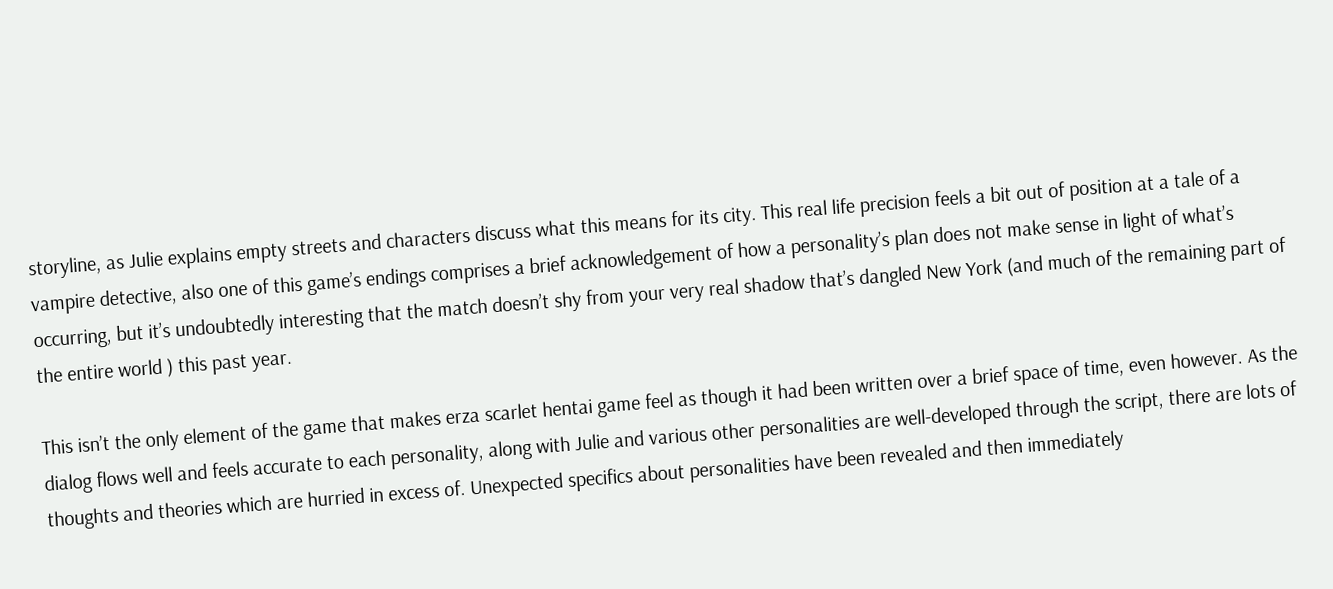storyline, as Julie explains empty streets and characters discuss what this means for its city. This real life precision feels a bit out of position at a tale of a vampire detective, also one of this game’s endings comprises a brief acknowledgement of how a personality’s plan does not make sense in light of what’s occurring, but it’s undoubtedly interesting that the match doesn’t shy from your very real shadow that’s dangled New York (and much of the remaining part of the entire world ) this past year.

This isn’t the only element of the game that makes erza scarlet hentai game feel as though it had been written over a brief space of time, even however. As the dialog flows well and feels accurate to each personality, along with Julie and various other personalities are well-developed through the script, there are lots of thoughts and theories which are hurried in excess of. Unexpected specifics about personalities have been revealed and then immediately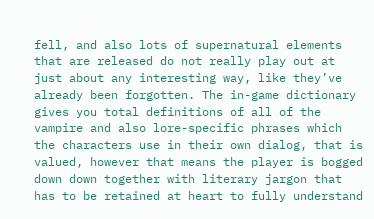fell, and also lots of supernatural elements that are released do not really play out at just about any interesting way, like they’ve already been forgotten. The in-game dictionary gives you total definitions of all of the vampire and also lore-specific phrases which the characters use in their own dialog, that is valued, however that means the player is bogged down down together with literary jargon that has to be retained at heart to fully understand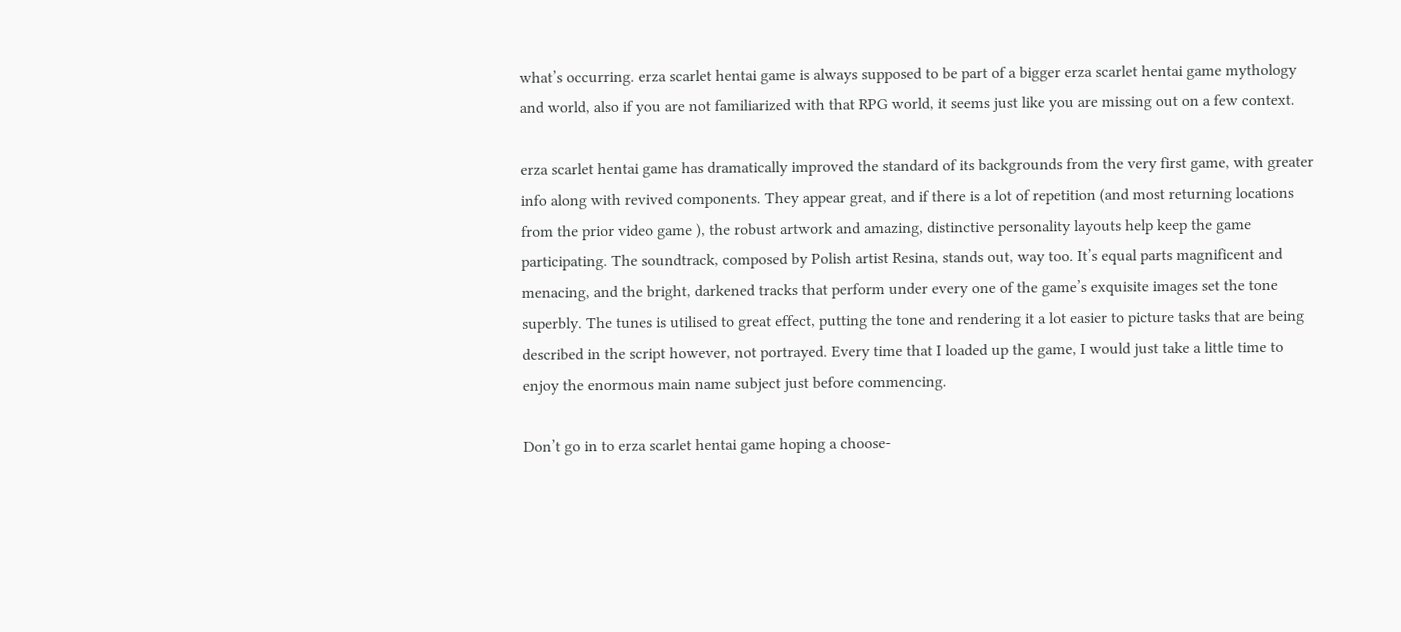what’s occurring. erza scarlet hentai game is always supposed to be part of a bigger erza scarlet hentai game mythology and world, also if you are not familiarized with that RPG world, it seems just like you are missing out on a few context.

erza scarlet hentai game has dramatically improved the standard of its backgrounds from the very first game, with greater info along with revived components. They appear great, and if there is a lot of repetition (and most returning locations from the prior video game ), the robust artwork and amazing, distinctive personality layouts help keep the game participating. The soundtrack, composed by Polish artist Resina, stands out, way too. It’s equal parts magnificent and menacing, and the bright, darkened tracks that perform under every one of the game’s exquisite images set the tone superbly. The tunes is utilised to great effect, putting the tone and rendering it a lot easier to picture tasks that are being described in the script however, not portrayed. Every time that I loaded up the game, I would just take a little time to enjoy the enormous main name subject just before commencing.

Don’t go in to erza scarlet hentai game hoping a choose-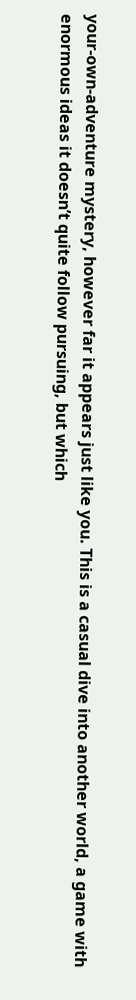your-own-adventure mystery, however far it appears just like you. This is a casual dive into another world, a game with enormous ideas it doesn’t quite follow pursuing, but which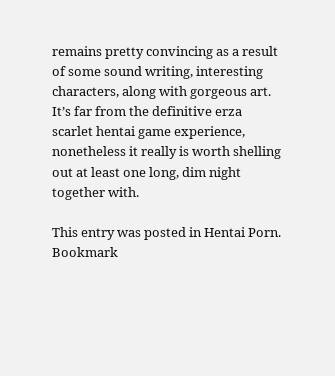remains pretty convincing as a result of some sound writing, interesting characters, along with gorgeous art. It’s far from the definitive erza scarlet hentai game experience, nonetheless it really is worth shelling out at least one long, dim night together with.

This entry was posted in Hentai Porn. Bookmark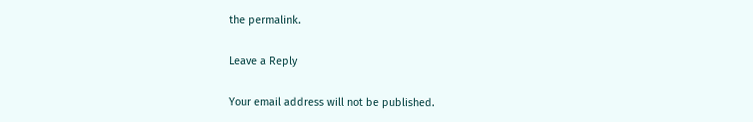the permalink.

Leave a Reply

Your email address will not be published.